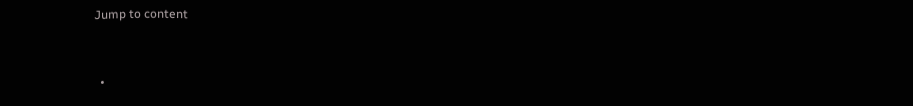Jump to content


  •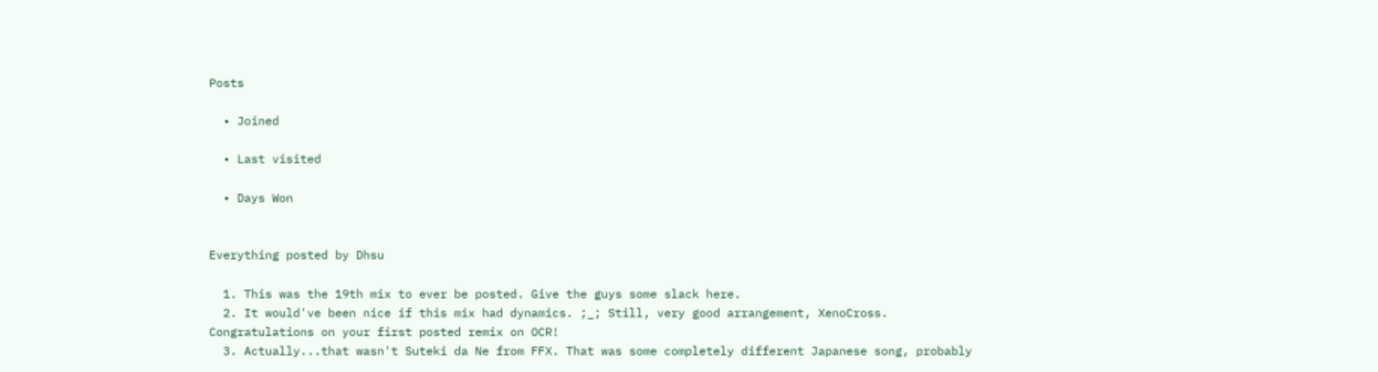Posts

  • Joined

  • Last visited

  • Days Won


Everything posted by Dhsu

  1. This was the 19th mix to ever be posted. Give the guys some slack here.
  2. It would've been nice if this mix had dynamics. ;_; Still, very good arrangement, XenoCross. Congratulations on your first posted remix on OCR!
  3. Actually...that wasn't Suteki da Ne from FFX. That was some completely different Japanese song, probably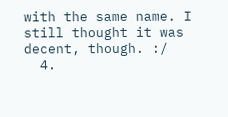with the same name. I still thought it was decent, though. :/
  4.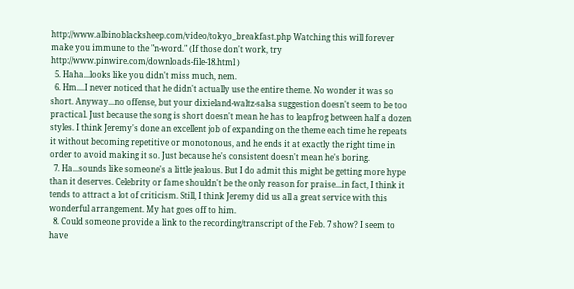http://www.albinoblacksheep.com/video/tokyo_breakfast.php Watching this will forever make you immune to the "n-word." (If those don't work, try http://www.pinwire.com/downloads-file-18.html )
  5. Haha...looks like you didn't miss much, nem.
  6. Hm....I never noticed that he didn't actually use the entire theme. No wonder it was so short. Anyway...no offense, but your dixieland-waltz-salsa suggestion doesn't seem to be too practical. Just because the song is short doesn't mean he has to leapfrog between half a dozen styles. I think Jeremy's done an excellent job of expanding on the theme each time he repeats it without becoming repetitive or monotonous, and he ends it at exactly the right time in order to avoid making it so. Just because he's consistent doesn't mean he's boring.
  7. Ha...sounds like someone's a little jealous. But I do admit this might be getting more hype than it deserves. Celebrity or fame shouldn't be the only reason for praise...in fact, I think it tends to attract a lot of criticism. Still, I think Jeremy did us all a great service with this wonderful arrangement. My hat goes off to him.
  8. Could someone provide a link to the recording/transcript of the Feb. 7 show? I seem to have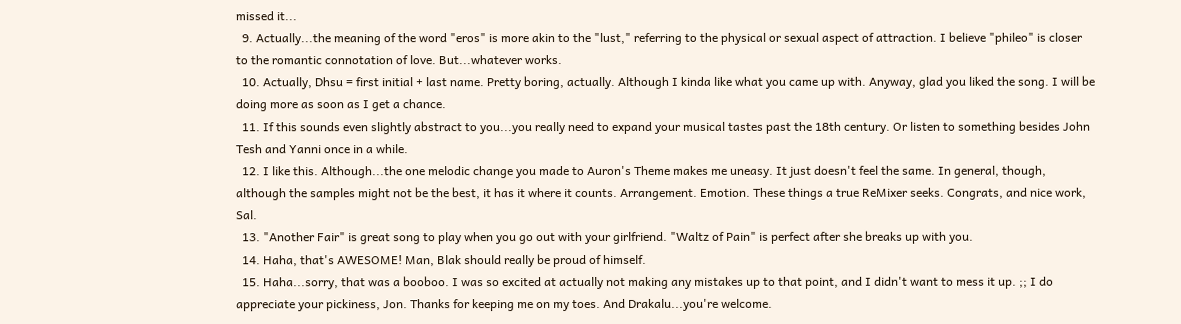missed it...
  9. Actually...the meaning of the word "eros" is more akin to the "lust," referring to the physical or sexual aspect of attraction. I believe "phileo" is closer to the romantic connotation of love. But...whatever works.
  10. Actually, Dhsu = first initial + last name. Pretty boring, actually. Although I kinda like what you came up with. Anyway, glad you liked the song. I will be doing more as soon as I get a chance.
  11. If this sounds even slightly abstract to you...you really need to expand your musical tastes past the 18th century. Or listen to something besides John Tesh and Yanni once in a while.
  12. I like this. Although...the one melodic change you made to Auron's Theme makes me uneasy. It just doesn't feel the same. In general, though, although the samples might not be the best, it has it where it counts. Arrangement. Emotion. These things a true ReMixer seeks. Congrats, and nice work, Sal.
  13. "Another Fair" is great song to play when you go out with your girlfriend. "Waltz of Pain" is perfect after she breaks up with you.
  14. Haha, that's AWESOME! Man, Blak should really be proud of himself.
  15. Haha...sorry, that was a booboo. I was so excited at actually not making any mistakes up to that point, and I didn't want to mess it up. ;; I do appreciate your pickiness, Jon. Thanks for keeping me on my toes. And Drakalu...you're welcome.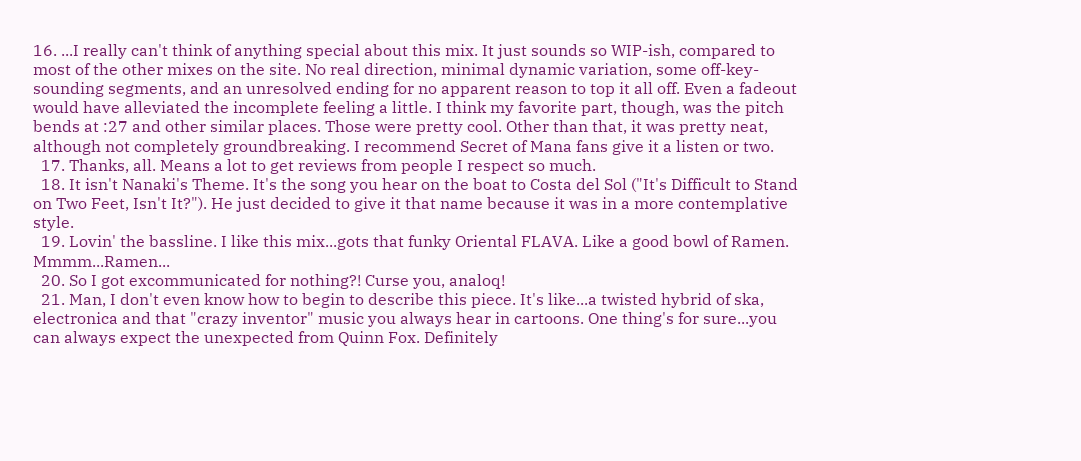16. ...I really can't think of anything special about this mix. It just sounds so WIP-ish, compared to most of the other mixes on the site. No real direction, minimal dynamic variation, some off-key-sounding segments, and an unresolved ending for no apparent reason to top it all off. Even a fadeout would have alleviated the incomplete feeling a little. I think my favorite part, though, was the pitch bends at :27 and other similar places. Those were pretty cool. Other than that, it was pretty neat, although not completely groundbreaking. I recommend Secret of Mana fans give it a listen or two.
  17. Thanks, all. Means a lot to get reviews from people I respect so much.
  18. It isn't Nanaki's Theme. It's the song you hear on the boat to Costa del Sol ("It's Difficult to Stand on Two Feet, Isn't It?"). He just decided to give it that name because it was in a more contemplative style.
  19. Lovin' the bassline. I like this mix...gots that funky Oriental FLAVA. Like a good bowl of Ramen. Mmmm...Ramen...
  20. So I got excommunicated for nothing?! Curse you, analoq!
  21. Man, I don't even know how to begin to describe this piece. It's like...a twisted hybrid of ska, electronica and that "crazy inventor" music you always hear in cartoons. One thing's for sure...you can always expect the unexpected from Quinn Fox. Definitely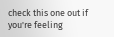check this one out if you're feeling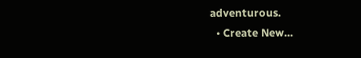adventurous.
  • Create New...